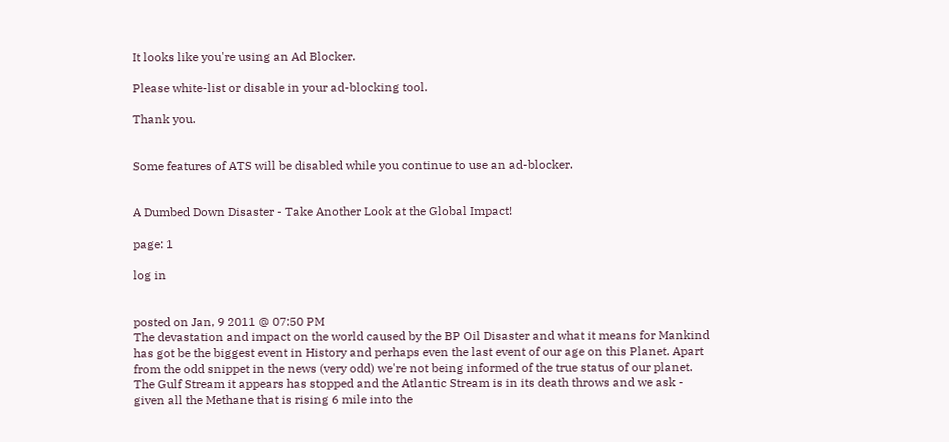It looks like you're using an Ad Blocker.

Please white-list or disable in your ad-blocking tool.

Thank you.


Some features of ATS will be disabled while you continue to use an ad-blocker.


A Dumbed Down Disaster - Take Another Look at the Global Impact!

page: 1

log in


posted on Jan, 9 2011 @ 07:50 PM
The devastation and impact on the world caused by the BP Oil Disaster and what it means for Mankind has got be the biggest event in History and perhaps even the last event of our age on this Planet. Apart from the odd snippet in the news (very odd) we're not being informed of the true status of our planet.
The Gulf Stream it appears has stopped and the Atlantic Stream is in its death throws and we ask - given all the Methane that is rising 6 mile into the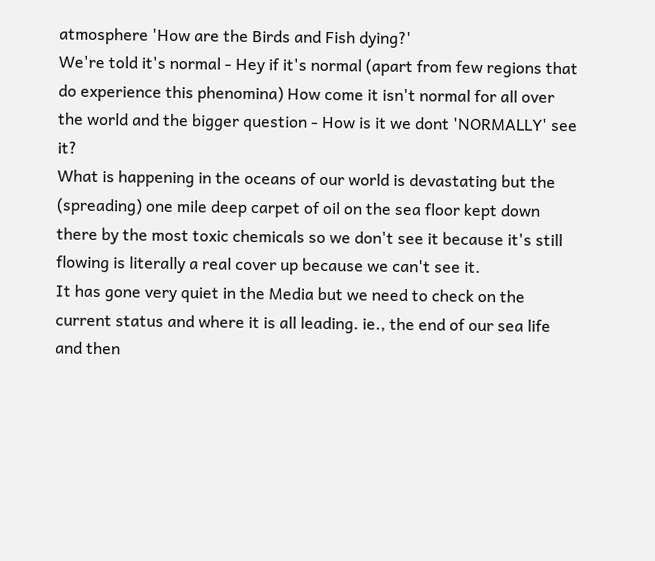atmosphere 'How are the Birds and Fish dying?'
We're told it's normal - Hey if it's normal (apart from few regions that do experience this phenomina) How come it isn't normal for all over the world and the bigger question - How is it we dont 'NORMALLY' see it?
What is happening in the oceans of our world is devastating but the (spreading) one mile deep carpet of oil on the sea floor kept down there by the most toxic chemicals so we don't see it because it's still flowing is literally a real cover up because we can't see it.
It has gone very quiet in the Media but we need to check on the current status and where it is all leading. ie., the end of our sea life and then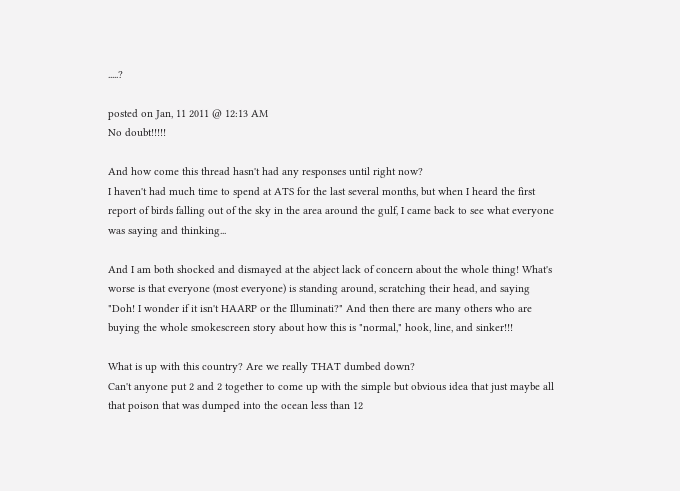.....?

posted on Jan, 11 2011 @ 12:13 AM
No doubt!!!!!

And how come this thread hasn't had any responses until right now?
I haven't had much time to spend at ATS for the last several months, but when I heard the first report of birds falling out of the sky in the area around the gulf, I came back to see what everyone was saying and thinking...

And I am both shocked and dismayed at the abject lack of concern about the whole thing! What's worse is that everyone (most everyone) is standing around, scratching their head, and saying "Doh! I wonder if it isn't HAARP or the Illuminati?" And then there are many others who are buying the whole smokescreen story about how this is "normal," hook, line, and sinker!!!

What is up with this country? Are we really THAT dumbed down?
Can't anyone put 2 and 2 together to come up with the simple but obvious idea that just maybe all that poison that was dumped into the ocean less than 12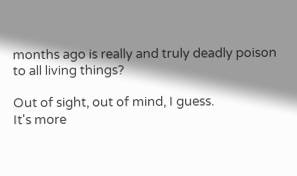months ago is really and truly deadly poison to all living things?

Out of sight, out of mind, I guess.
It's more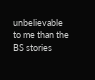unbelievable to me than the BS stories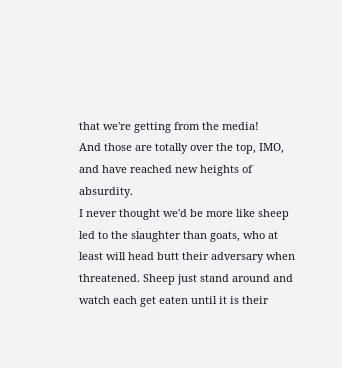that we're getting from the media!
And those are totally over the top, IMO, and have reached new heights of absurdity.
I never thought we'd be more like sheep led to the slaughter than goats, who at least will head butt their adversary when threatened. Sheep just stand around and watch each get eaten until it is their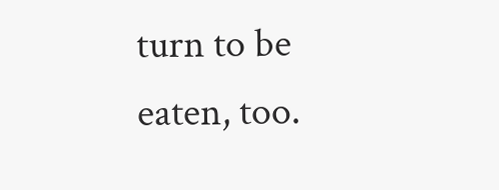turn to be eaten, too.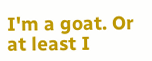I'm a goat. Or at least I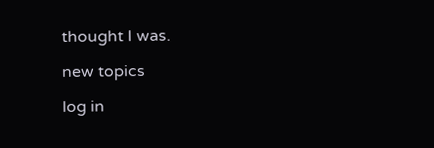thought I was.

new topics

log in